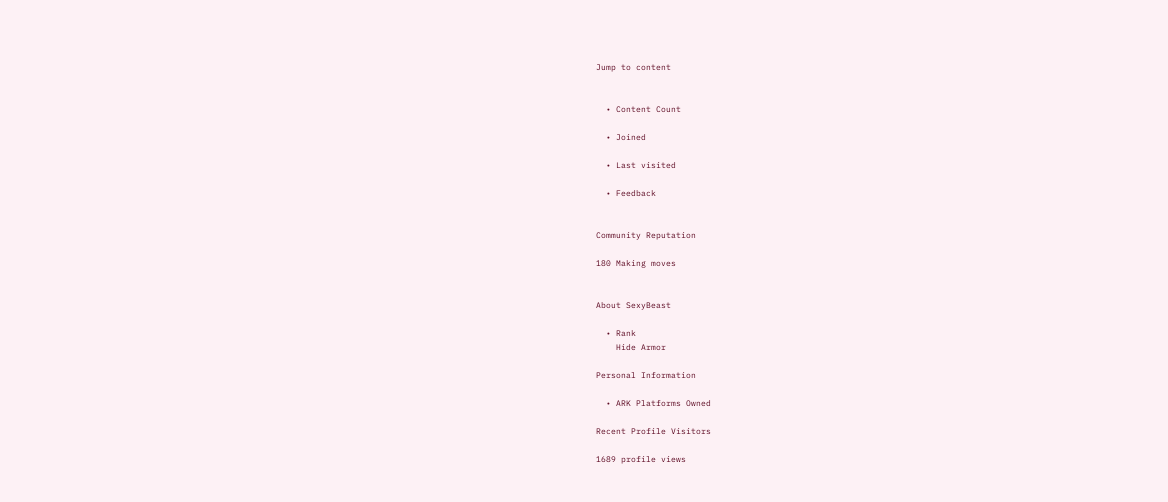Jump to content


  • Content Count

  • Joined

  • Last visited

  • Feedback


Community Reputation

180 Making moves


About SexyBeast

  • Rank
    Hide Armor

Personal Information

  • ARK Platforms Owned

Recent Profile Visitors

1689 profile views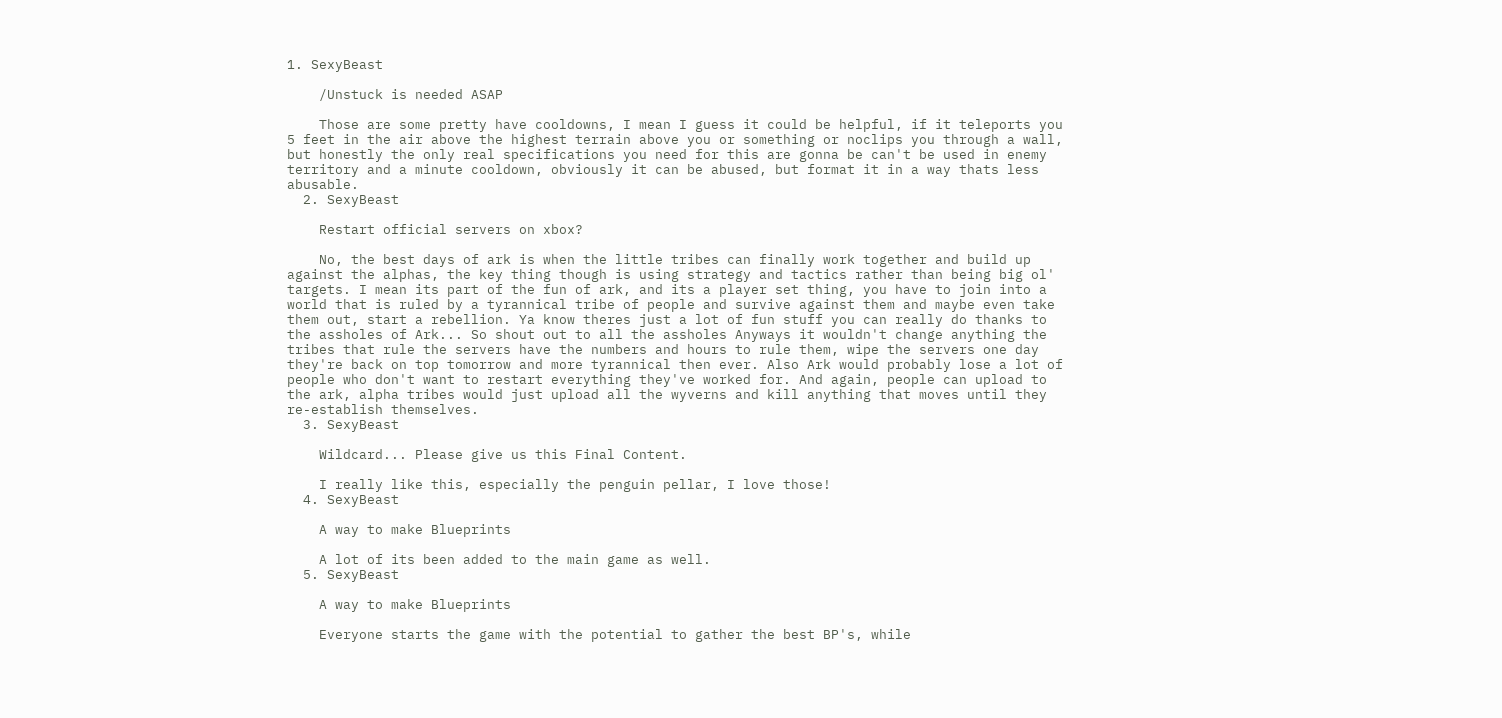1. SexyBeast

    /Unstuck is needed ASAP

    Those are some pretty have cooldowns, I mean I guess it could be helpful, if it teleports you 5 feet in the air above the highest terrain above you or something or noclips you through a wall, but honestly the only real specifications you need for this are gonna be can't be used in enemy territory and a minute cooldown, obviously it can be abused, but format it in a way thats less abusable.
  2. SexyBeast

    Restart official servers on xbox?

    No, the best days of ark is when the little tribes can finally work together and build up against the alphas, the key thing though is using strategy and tactics rather than being big ol' targets. I mean its part of the fun of ark, and its a player set thing, you have to join into a world that is ruled by a tyrannical tribe of people and survive against them and maybe even take them out, start a rebellion. Ya know theres just a lot of fun stuff you can really do thanks to the assholes of Ark... So shout out to all the assholes Anyways it wouldn't change anything the tribes that rule the servers have the numbers and hours to rule them, wipe the servers one day they're back on top tomorrow and more tyrannical then ever. Also Ark would probably lose a lot of people who don't want to restart everything they've worked for. And again, people can upload to the ark, alpha tribes would just upload all the wyverns and kill anything that moves until they re-establish themselves.
  3. SexyBeast

    Wildcard... Please give us this Final Content.

    I really like this, especially the penguin pellar, I love those!
  4. SexyBeast

    A way to make Blueprints

    A lot of its been added to the main game as well.
  5. SexyBeast

    A way to make Blueprints

    Everyone starts the game with the potential to gather the best BP's, while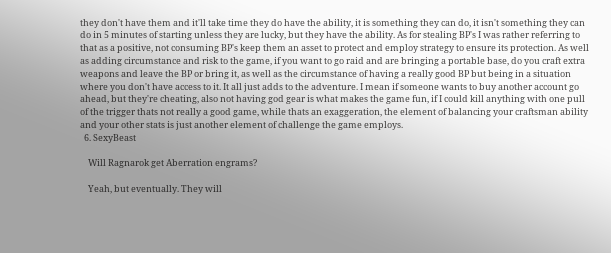they don't have them and it'll take time they do have the ability, it is something they can do, it isn't something they can do in 5 minutes of starting unless they are lucky, but they have the ability. As for stealing BP's I was rather referring to that as a positive, not consuming BP's keep them an asset to protect and employ strategy to ensure its protection. As well as adding circumstance and risk to the game, if you want to go raid and are bringing a portable base, do you craft extra weapons and leave the BP or bring it, as well as the circumstance of having a really good BP but being in a situation where you don't have access to it. It all just adds to the adventure. I mean if someone wants to buy another account go ahead, but they're cheating, also not having god gear is what makes the game fun, if I could kill anything with one pull of the trigger thats not really a good game, while thats an exaggeration, the element of balancing your craftsman ability and your other stats is just another element of challenge the game employs.
  6. SexyBeast

    Will Ragnarok get Aberration engrams?

    Yeah, but eventually. They will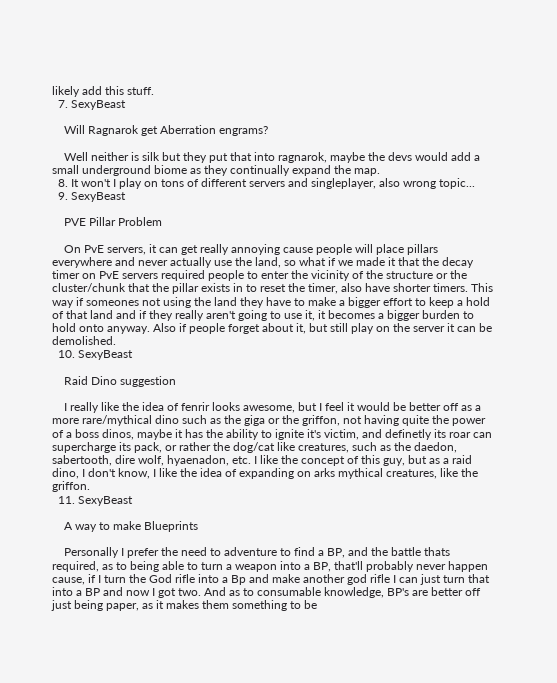likely add this stuff.
  7. SexyBeast

    Will Ragnarok get Aberration engrams?

    Well neither is silk but they put that into ragnarok, maybe the devs would add a small underground biome as they continually expand the map.
  8. It won't I play on tons of different servers and singleplayer, also wrong topic...
  9. SexyBeast

    PVE Pillar Problem

    On PvE servers, it can get really annoying cause people will place pillars everywhere and never actually use the land, so what if we made it that the decay timer on PvE servers required people to enter the vicinity of the structure or the cluster/chunk that the pillar exists in to reset the timer, also have shorter timers. This way if someones not using the land they have to make a bigger effort to keep a hold of that land and if they really aren't going to use it, it becomes a bigger burden to hold onto anyway. Also if people forget about it, but still play on the server it can be demolished.
  10. SexyBeast

    Raid Dino suggestion

    I really like the idea of fenrir looks awesome, but I feel it would be better off as a more rare/mythical dino such as the giga or the griffon, not having quite the power of a boss dinos, maybe it has the ability to ignite it's victim, and definetly its roar can supercharge its pack, or rather the dog/cat like creatures, such as the daedon, sabertooth, dire wolf, hyaenadon, etc. I like the concept of this guy, but as a raid dino, I don't know, I like the idea of expanding on arks mythical creatures, like the griffon.
  11. SexyBeast

    A way to make Blueprints

    Personally I prefer the need to adventure to find a BP, and the battle thats required, as to being able to turn a weapon into a BP, that'll probably never happen cause, if I turn the God rifle into a Bp and make another god rifle I can just turn that into a BP and now I got two. And as to consumable knowledge, BP's are better off just being paper, as it makes them something to be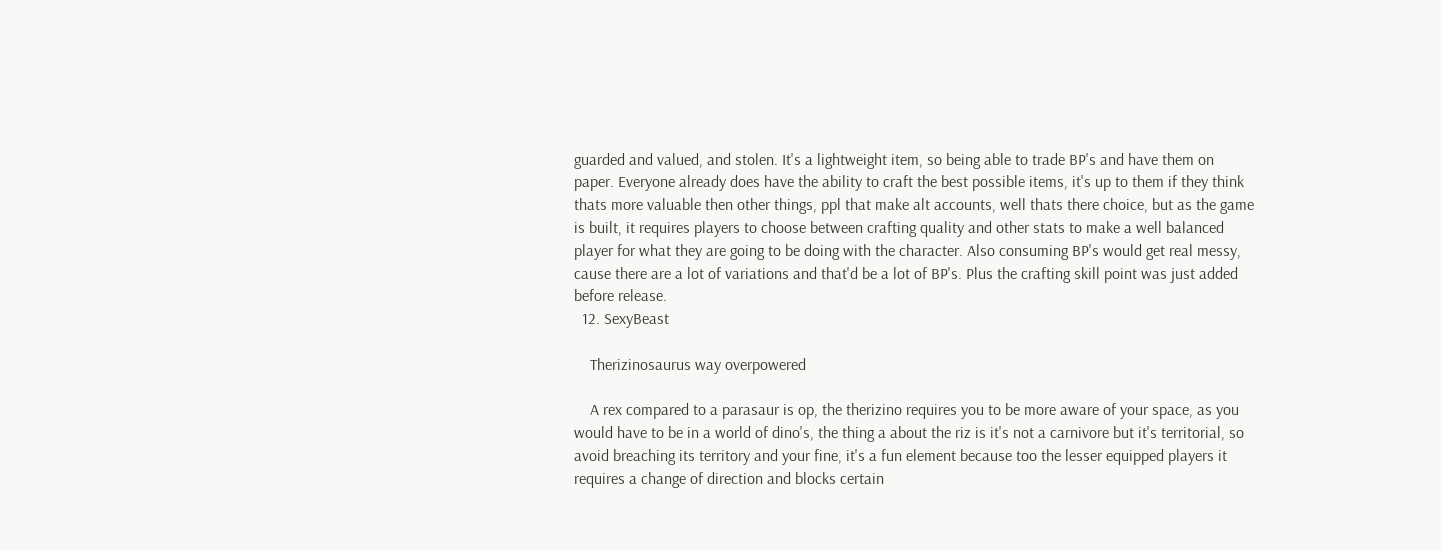guarded and valued, and stolen. It's a lightweight item, so being able to trade BP's and have them on paper. Everyone already does have the ability to craft the best possible items, it's up to them if they think thats more valuable then other things, ppl that make alt accounts, well thats there choice, but as the game is built, it requires players to choose between crafting quality and other stats to make a well balanced player for what they are going to be doing with the character. Also consuming BP's would get real messy, cause there are a lot of variations and that'd be a lot of BP's. Plus the crafting skill point was just added before release.
  12. SexyBeast

    Therizinosaurus way overpowered

    A rex compared to a parasaur is op, the therizino requires you to be more aware of your space, as you would have to be in a world of dino's, the thing a about the riz is it's not a carnivore but it's territorial, so avoid breaching its territory and your fine, it's a fun element because too the lesser equipped players it requires a change of direction and blocks certain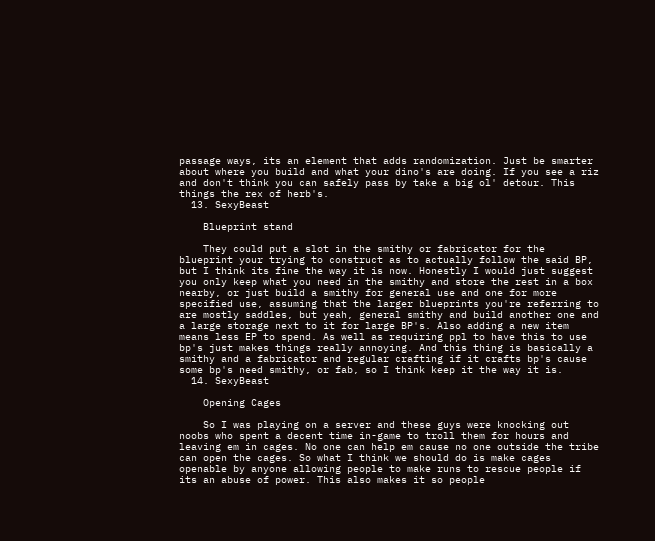passage ways, its an element that adds randomization. Just be smarter about where you build and what your dino's are doing. If you see a riz and don't think you can safely pass by take a big ol' detour. This things the rex of herb's.
  13. SexyBeast

    Blueprint stand

    They could put a slot in the smithy or fabricator for the blueprint your trying to construct as to actually follow the said BP, but I think its fine the way it is now. Honestly I would just suggest you only keep what you need in the smithy and store the rest in a box nearby, or just build a smithy for general use and one for more specified use, assuming that the larger blueprints you're referring to are mostly saddles, but yeah, general smithy and build another one and a large storage next to it for large BP's. Also adding a new item means less EP to spend. As well as requiring ppl to have this to use bp's just makes things really annoying. And this thing is basically a smithy and a fabricator and regular crafting if it crafts bp's cause some bp's need smithy, or fab, so I think keep it the way it is.
  14. SexyBeast

    Opening Cages

    So I was playing on a server and these guys were knocking out noobs who spent a decent time in-game to troll them for hours and leaving em in cages. No one can help em cause no one outside the tribe can open the cages. So what I think we should do is make cages openable by anyone allowing people to make runs to rescue people if its an abuse of power. This also makes it so people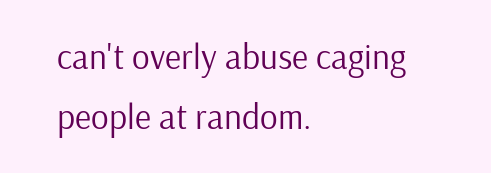can't overly abuse caging people at random.